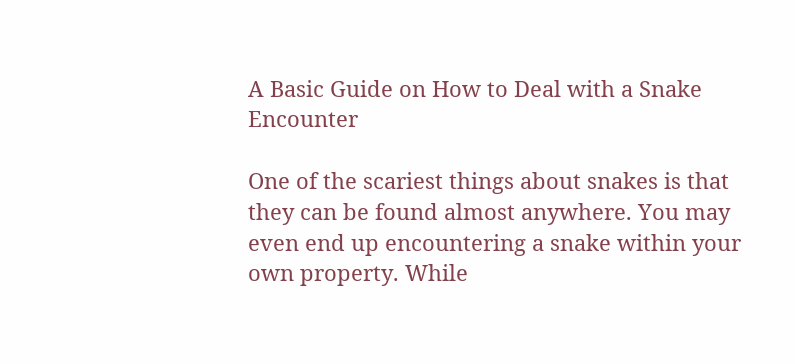A Basic Guide on How to Deal with a Snake Encounter

One of the scariest things about snakes is that they can be found almost anywhere. You may even end up encountering a snake within your own property. While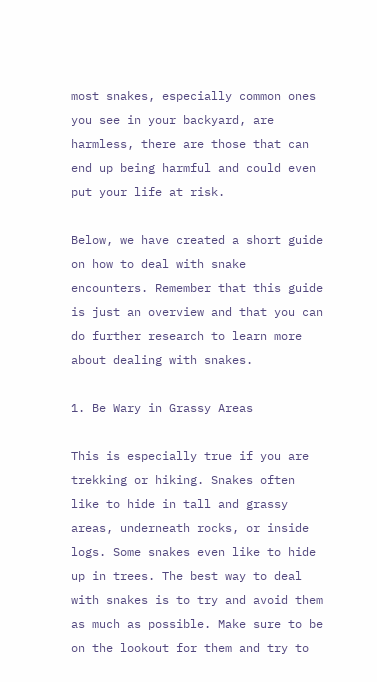most snakes, especially common ones you see in your backyard, are harmless, there are those that can end up being harmful and could even put your life at risk.

Below, we have created a short guide on how to deal with snake encounters. Remember that this guide is just an overview and that you can do further research to learn more about dealing with snakes.

1. Be Wary in Grassy Areas

This is especially true if you are trekking or hiking. Snakes often like to hide in tall and grassy areas, underneath rocks, or inside logs. Some snakes even like to hide up in trees. The best way to deal with snakes is to try and avoid them as much as possible. Make sure to be on the lookout for them and try to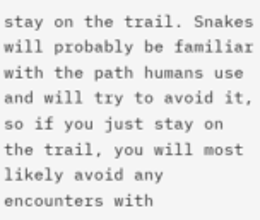stay on the trail. Snakes will probably be familiar with the path humans use and will try to avoid it, so if you just stay on the trail, you will most likely avoid any encounters with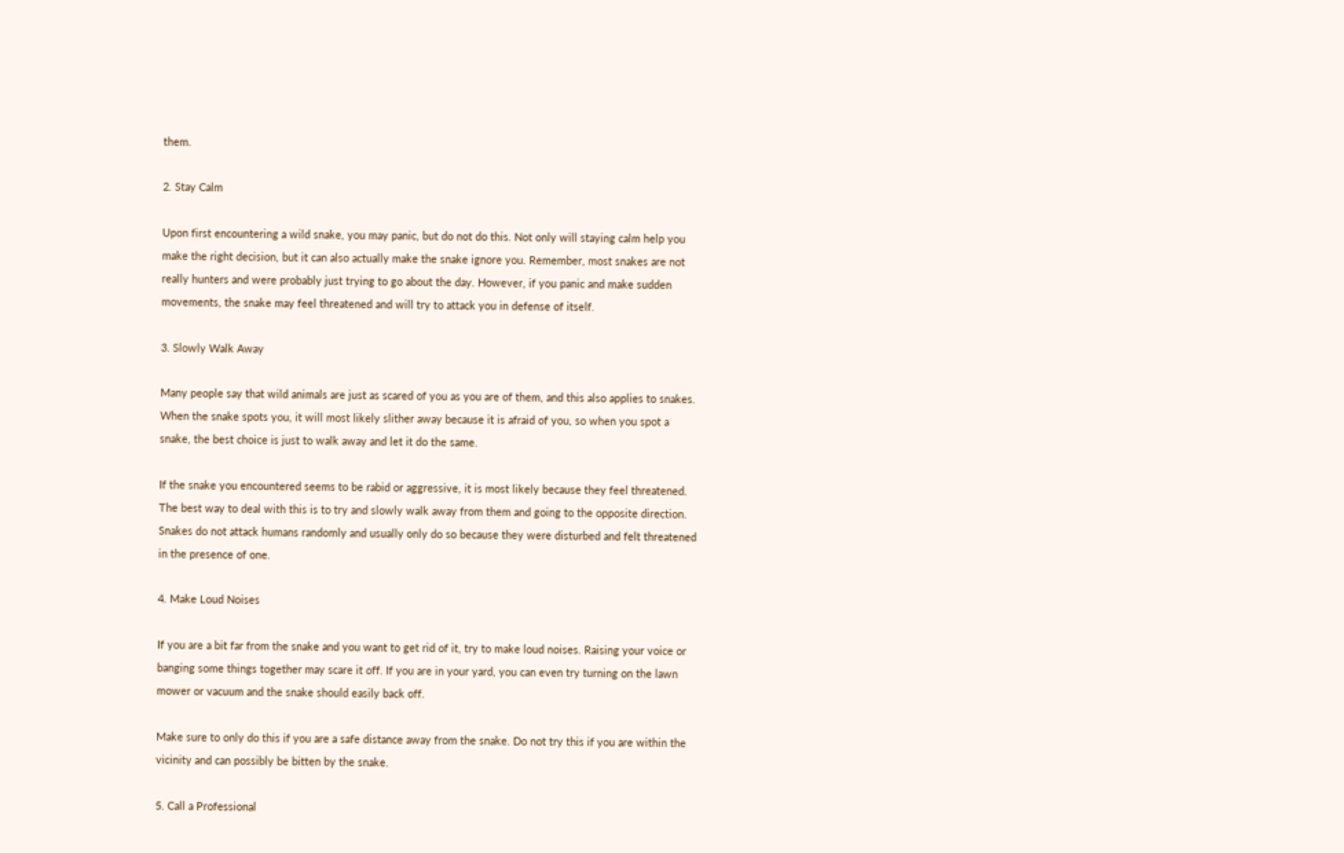them.

2. Stay Calm

Upon first encountering a wild snake, you may panic, but do not do this. Not only will staying calm help you make the right decision, but it can also actually make the snake ignore you. Remember, most snakes are not really hunters and were probably just trying to go about the day. However, if you panic and make sudden movements, the snake may feel threatened and will try to attack you in defense of itself.

3. Slowly Walk Away

Many people say that wild animals are just as scared of you as you are of them, and this also applies to snakes. When the snake spots you, it will most likely slither away because it is afraid of you, so when you spot a snake, the best choice is just to walk away and let it do the same.

If the snake you encountered seems to be rabid or aggressive, it is most likely because they feel threatened. The best way to deal with this is to try and slowly walk away from them and going to the opposite direction. Snakes do not attack humans randomly and usually only do so because they were disturbed and felt threatened in the presence of one.

4. Make Loud Noises

If you are a bit far from the snake and you want to get rid of it, try to make loud noises. Raising your voice or banging some things together may scare it off. If you are in your yard, you can even try turning on the lawn mower or vacuum and the snake should easily back off.

Make sure to only do this if you are a safe distance away from the snake. Do not try this if you are within the vicinity and can possibly be bitten by the snake.

5. Call a Professional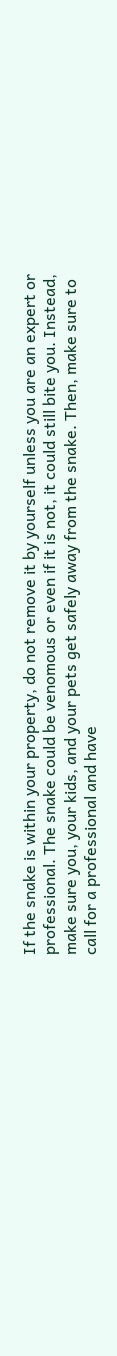If the snake is within your property, do not remove it by yourself unless you are an expert or professional. The snake could be venomous or even if it is not, it could still bite you. Instead, make sure you, your kids, and your pets get safely away from the snake. Then, make sure to call for a professional and have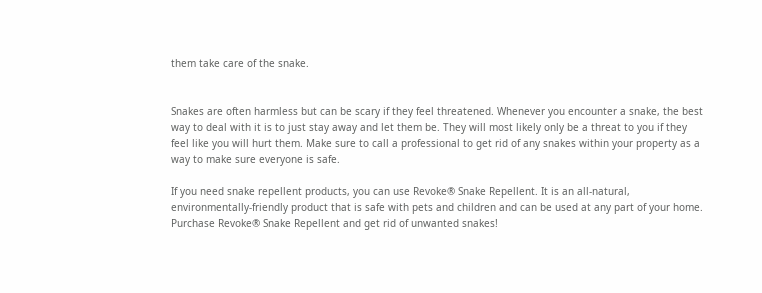them take care of the snake.


Snakes are often harmless but can be scary if they feel threatened. Whenever you encounter a snake, the best way to deal with it is to just stay away and let them be. They will most likely only be a threat to you if they feel like you will hurt them. Make sure to call a professional to get rid of any snakes within your property as a way to make sure everyone is safe.

If you need snake repellent products, you can use Revoke® Snake Repellent. It is an all-natural, environmentally-friendly product that is safe with pets and children and can be used at any part of your home. Purchase Revoke® Snake Repellent and get rid of unwanted snakes!